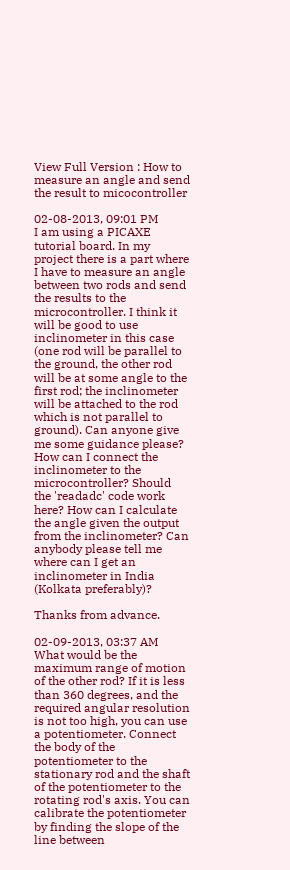View Full Version : How to measure an angle and send the result to micocontroller

02-08-2013, 09:01 PM
I am using a PICAXE tutorial board. In my project there is a part where I have to measure an angle between two rods and send the results to the microcontroller. I think it will be good to use inclinometer in this case (one rod will be parallel to the ground, the other rod will be at some angle to the first rod; the inclinometer will be attached to the rod which is not parallel to ground). Can anyone give me some guidance please? How can I connect the inclinometer to the microcontroller? Should the 'readadc' code work here? How can I calculate the angle given the output from the inclinometer? Can anybody please tell me where can I get an inclinometer in India (Kolkata preferably)?

Thanks from advance.

02-09-2013, 03:37 AM
What would be the maximum range of motion of the other rod? If it is less than 360 degrees, and the required angular resolution is not too high, you can use a potentiometer. Connect the body of the potentiometer to the stationary rod and the shaft of the potentiometer to the rotating rod's axis. You can calibrate the potentiometer by finding the slope of the line between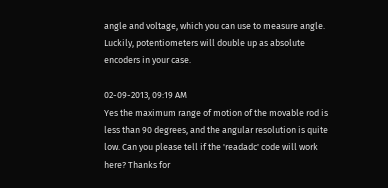angle and voltage, which you can use to measure angle. Luckily, potentiometers will double up as absolute encoders in your case.

02-09-2013, 09:19 AM
Yes the maximum range of motion of the movable rod is less than 90 degrees, and the angular resolution is quite low. Can you please tell if the 'readadc' code will work here? Thanks for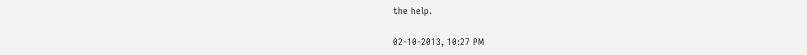the help.

02-10-2013, 10:27 PM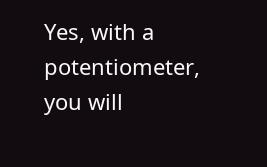Yes, with a potentiometer, you will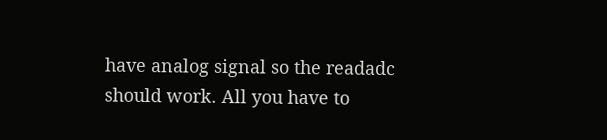have analog signal so the readadc should work. All you have to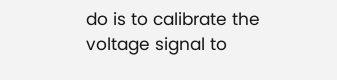do is to calibrate the voltage signal to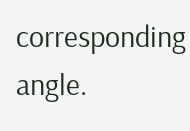corresponding angle.